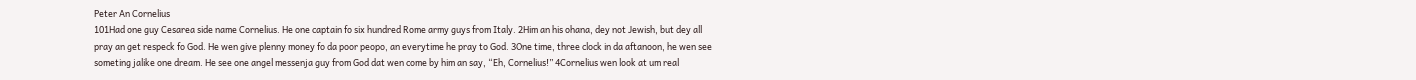Peter An Cornelius
101Had one guy Cesarea side name Cornelius. He one captain fo six hundred Rome army guys from Italy. 2Him an his ohana, dey not Jewish, but dey all pray an get respeck fo God. He wen give plenny money fo da poor peopo, an everytime he pray to God. 3One time, three clock in da aftanoon, he wen see someting jalike one dream. He see one angel messenja guy from God dat wen come by him an say, “Eh, Cornelius!” 4Cornelius wen look at um real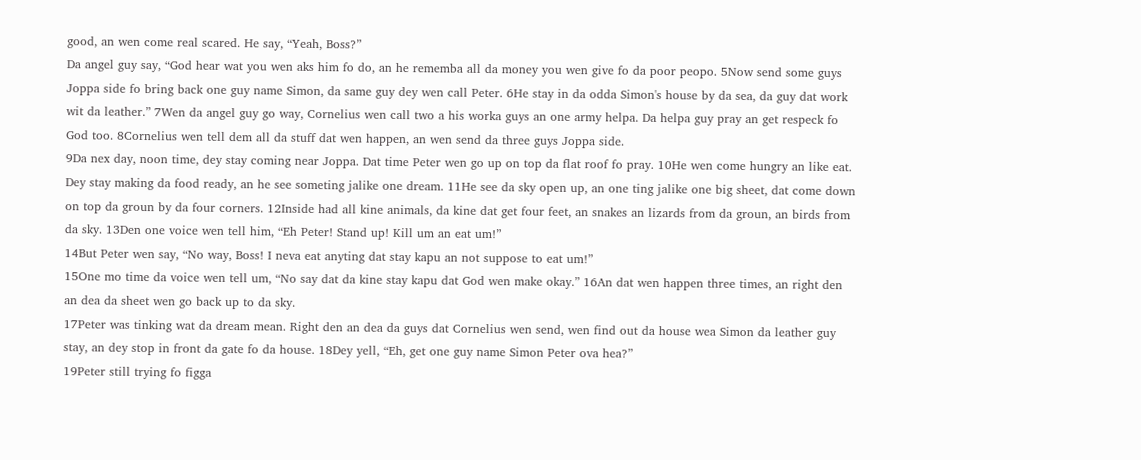good, an wen come real scared. He say, “Yeah, Boss?”
Da angel guy say, “God hear wat you wen aks him fo do, an he rememba all da money you wen give fo da poor peopo. 5Now send some guys Joppa side fo bring back one guy name Simon, da same guy dey wen call Peter. 6He stay in da odda Simon's house by da sea, da guy dat work wit da leather.” 7Wen da angel guy go way, Cornelius wen call two a his worka guys an one army helpa. Da helpa guy pray an get respeck fo God too. 8Cornelius wen tell dem all da stuff dat wen happen, an wen send da three guys Joppa side.
9Da nex day, noon time, dey stay coming near Joppa. Dat time Peter wen go up on top da flat roof fo pray. 10He wen come hungry an like eat. Dey stay making da food ready, an he see someting jalike one dream. 11He see da sky open up, an one ting jalike one big sheet, dat come down on top da groun by da four corners. 12Inside had all kine animals, da kine dat get four feet, an snakes an lizards from da groun, an birds from da sky. 13Den one voice wen tell him, “Eh Peter! Stand up! Kill um an eat um!”
14But Peter wen say, “No way, Boss! I neva eat anyting dat stay kapu an not suppose to eat um!”
15One mo time da voice wen tell um, “No say dat da kine stay kapu dat God wen make okay.” 16An dat wen happen three times, an right den an dea da sheet wen go back up to da sky.
17Peter was tinking wat da dream mean. Right den an dea da guys dat Cornelius wen send, wen find out da house wea Simon da leather guy stay, an dey stop in front da gate fo da house. 18Dey yell, “Eh, get one guy name Simon Peter ova hea?”
19Peter still trying fo figga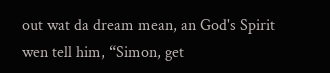out wat da dream mean, an God's Spirit wen tell him, “Simon, get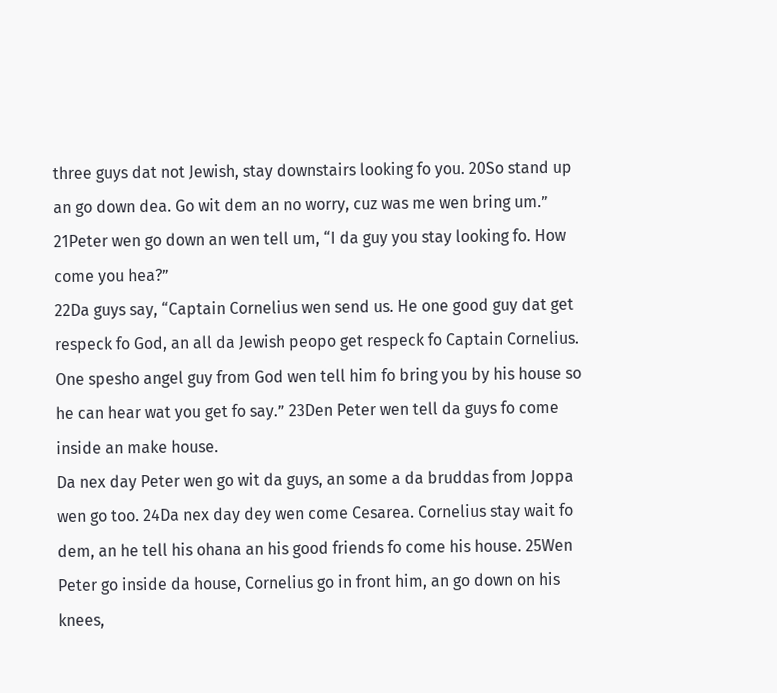three guys dat not Jewish, stay downstairs looking fo you. 20So stand up an go down dea. Go wit dem an no worry, cuz was me wen bring um.” 21Peter wen go down an wen tell um, “I da guy you stay looking fo. How come you hea?”
22Da guys say, “Captain Cornelius wen send us. He one good guy dat get respeck fo God, an all da Jewish peopo get respeck fo Captain Cornelius. One spesho angel guy from God wen tell him fo bring you by his house so he can hear wat you get fo say.” 23Den Peter wen tell da guys fo come inside an make house.
Da nex day Peter wen go wit da guys, an some a da bruddas from Joppa wen go too. 24Da nex day dey wen come Cesarea. Cornelius stay wait fo dem, an he tell his ohana an his good friends fo come his house. 25Wen Peter go inside da house, Cornelius go in front him, an go down on his knees,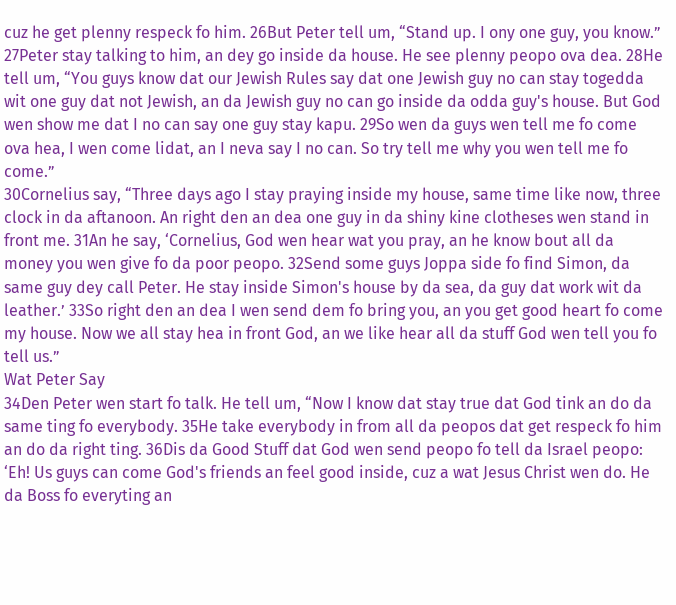cuz he get plenny respeck fo him. 26But Peter tell um, “Stand up. I ony one guy, you know.” 27Peter stay talking to him, an dey go inside da house. He see plenny peopo ova dea. 28He tell um, “You guys know dat our Jewish Rules say dat one Jewish guy no can stay togedda wit one guy dat not Jewish, an da Jewish guy no can go inside da odda guy's house. But God wen show me dat I no can say one guy stay kapu. 29So wen da guys wen tell me fo come ova hea, I wen come lidat, an I neva say I no can. So try tell me why you wen tell me fo come.”
30Cornelius say, “Three days ago I stay praying inside my house, same time like now, three clock in da aftanoon. An right den an dea one guy in da shiny kine clotheses wen stand in front me. 31An he say, ‘Cornelius, God wen hear wat you pray, an he know bout all da money you wen give fo da poor peopo. 32Send some guys Joppa side fo find Simon, da same guy dey call Peter. He stay inside Simon's house by da sea, da guy dat work wit da leather.’ 33So right den an dea I wen send dem fo bring you, an you get good heart fo come my house. Now we all stay hea in front God, an we like hear all da stuff God wen tell you fo tell us.”
Wat Peter Say
34Den Peter wen start fo talk. He tell um, “Now I know dat stay true dat God tink an do da same ting fo everybody. 35He take everybody in from all da peopos dat get respeck fo him an do da right ting. 36Dis da Good Stuff dat God wen send peopo fo tell da Israel peopo: ‘Eh! Us guys can come God's friends an feel good inside, cuz a wat Jesus Christ wen do. He da Boss fo everyting an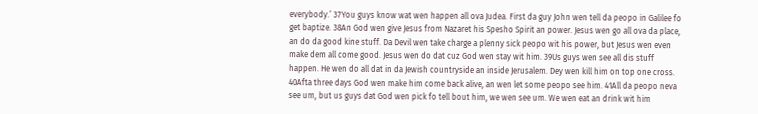everybody.’ 37You guys know wat wen happen all ova Judea. First da guy John wen tell da peopo in Galilee fo get baptize. 38An God wen give Jesus from Nazaret his Spesho Spirit an power. Jesus wen go all ova da place, an do da good kine stuff. Da Devil wen take charge a plenny sick peopo wit his power, but Jesus wen even make dem all come good. Jesus wen do dat cuz God wen stay wit him. 39Us guys wen see all dis stuff happen. He wen do all dat in da Jewish countryside an inside Jerusalem. Dey wen kill him on top one cross. 40Afta three days God wen make him come back alive, an wen let some peopo see him. 41All da peopo neva see um, but us guys dat God wen pick fo tell bout him, we wen see um. We wen eat an drink wit him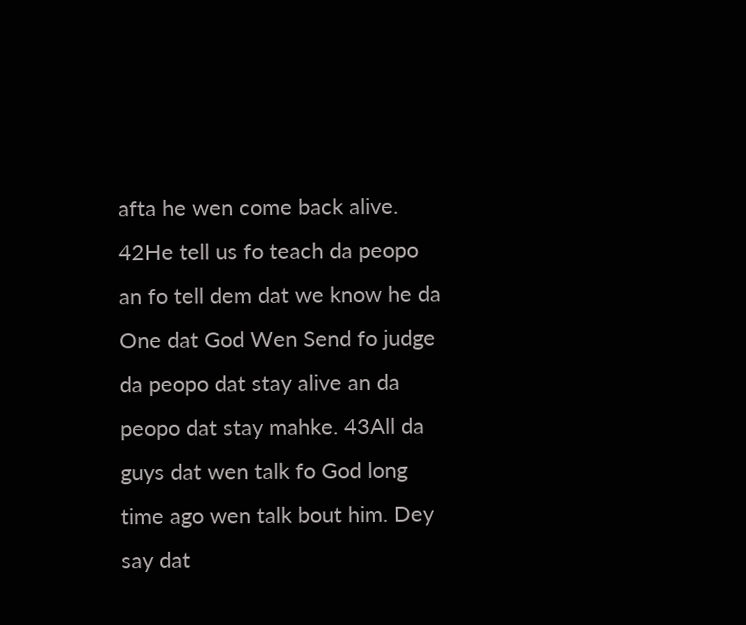afta he wen come back alive. 42He tell us fo teach da peopo an fo tell dem dat we know he da One dat God Wen Send fo judge da peopo dat stay alive an da peopo dat stay mahke. 43All da guys dat wen talk fo God long time ago wen talk bout him. Dey say dat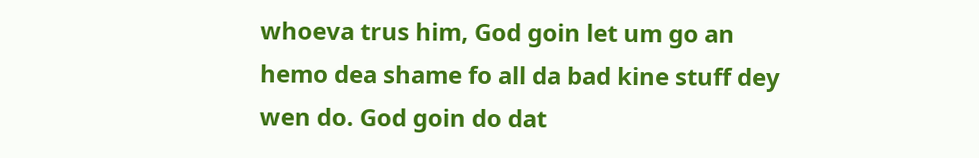whoeva trus him, God goin let um go an hemo dea shame fo all da bad kine stuff dey wen do. God goin do dat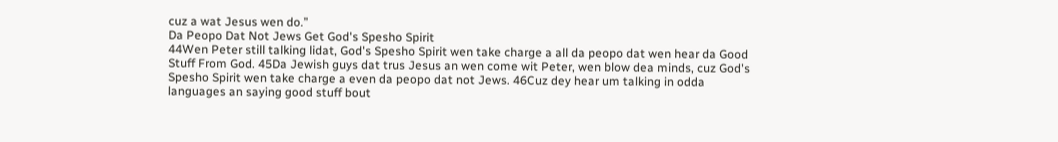cuz a wat Jesus wen do.”
Da Peopo Dat Not Jews Get God's Spesho Spirit
44Wen Peter still talking lidat, God's Spesho Spirit wen take charge a all da peopo dat wen hear da Good Stuff From God. 45Da Jewish guys dat trus Jesus an wen come wit Peter, wen blow dea minds, cuz God's Spesho Spirit wen take charge a even da peopo dat not Jews. 46Cuz dey hear um talking in odda languages an saying good stuff bout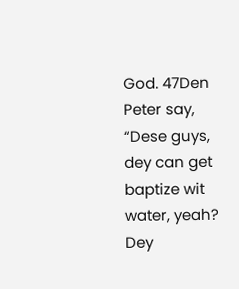God. 47Den Peter say, “Dese guys, dey can get baptize wit water, yeah? Dey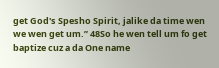get God's Spesho Spirit, jalike da time wen we wen get um.” 48So he wen tell um fo get baptize cuz a da One name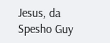Jesus, da Spesho Guy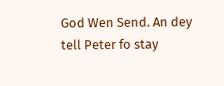God Wen Send. An dey tell Peter fo stay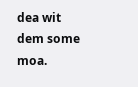dea wit dem some moa.